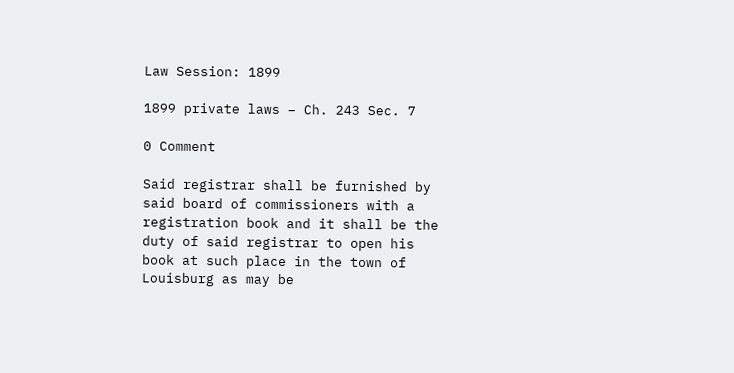Law Session: 1899

1899 private laws – Ch. 243 Sec. 7

0 Comment

Said registrar shall be furnished by said board of commissioners with a registration book and it shall be the duty of said registrar to open his book at such place in the town of Louisburg as may be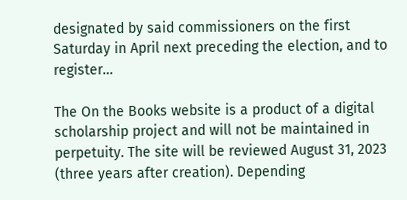designated by said commissioners on the first Saturday in April next preceding the election, and to register…

The On the Books website is a product of a digital scholarship project and will not be maintained in perpetuity. The site will be reviewed August 31, 2023 (three years after creation). Depending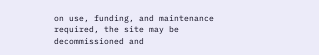on use, funding, and maintenance required, the site may be decommissioned and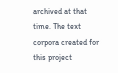archived at that time. The text corpora created for this project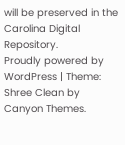will be preserved in the Carolina Digital Repository.
Proudly powered by WordPress | Theme: Shree Clean by Canyon Themes.